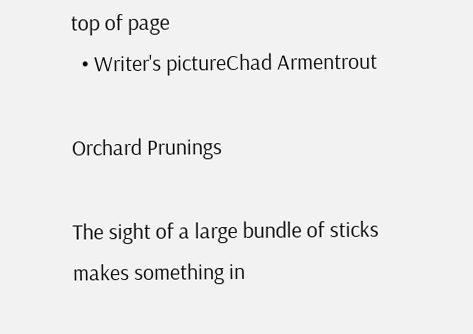top of page
  • Writer's pictureChad Armentrout

Orchard Prunings

The sight of a large bundle of sticks makes something in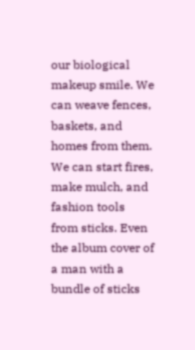our biological makeup smile. We can weave fences, baskets, and homes from them. We can start fires, make mulch, and fashion tools from sticks. Even the album cover of a man with a bundle of sticks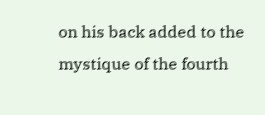on his back added to the mystique of the fourth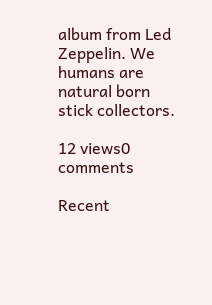album from Led Zeppelin. We humans are natural born stick collectors.

12 views0 comments

Recent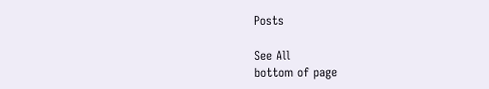Posts

See All
bottom of page